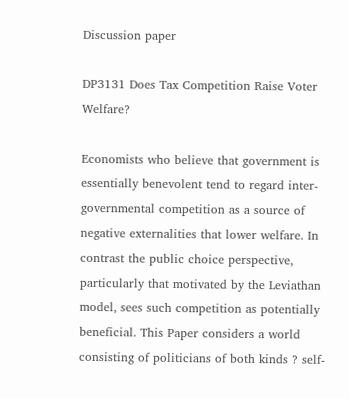Discussion paper

DP3131 Does Tax Competition Raise Voter Welfare?

Economists who believe that government is essentially benevolent tend to regard inter-governmental competition as a source of negative externalities that lower welfare. In contrast the public choice perspective, particularly that motivated by the Leviathan model, sees such competition as potentially beneficial. This Paper considers a world consisting of politicians of both kinds ? self-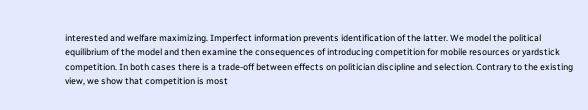interested and welfare maximizing. Imperfect information prevents identification of the latter. We model the political equilibrium of the model and then examine the consequences of introducing competition for mobile resources or yardstick competition. In both cases there is a trade-off between effects on politician discipline and selection. Contrary to the existing view, we show that competition is most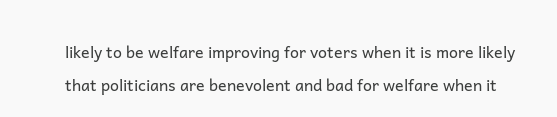likely to be welfare improving for voters when it is more likely that politicians are benevolent and bad for welfare when it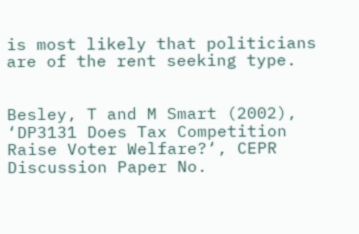is most likely that politicians are of the rent seeking type.


Besley, T and M Smart (2002), ‘DP3131 Does Tax Competition Raise Voter Welfare?‘, CEPR Discussion Paper No.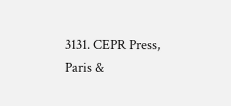3131. CEPR Press, Paris &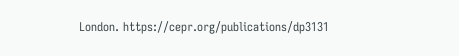London. https://cepr.org/publications/dp3131